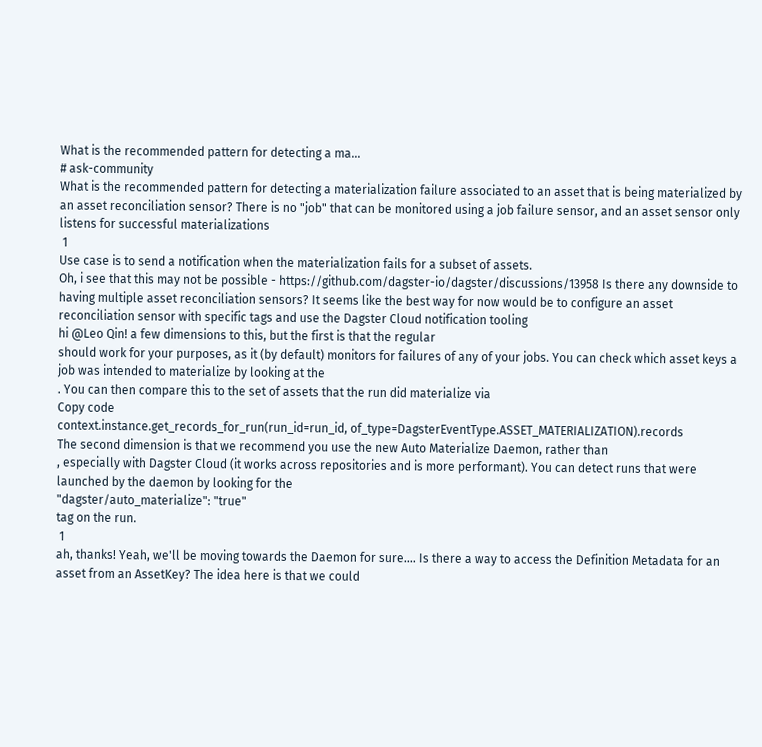What is the recommended pattern for detecting a ma...
# ask-community
What is the recommended pattern for detecting a materialization failure associated to an asset that is being materialized by an asset reconciliation sensor? There is no "job" that can be monitored using a job failure sensor, and an asset sensor only listens for successful materializations
 1
Use case is to send a notification when the materialization fails for a subset of assets.
Oh, i see that this may not be possible - https://github.com/dagster-io/dagster/discussions/13958 Is there any downside to having multiple asset reconciliation sensors? It seems like the best way for now would be to configure an asset reconciliation sensor with specific tags and use the Dagster Cloud notification tooling
hi @Leo Qin! a few dimensions to this, but the first is that the regular
should work for your purposes, as it (by default) monitors for failures of any of your jobs. You can check which asset keys a job was intended to materialize by looking at the
. You can then compare this to the set of assets that the run did materialize via
Copy code
context.instance.get_records_for_run(run_id=run_id, of_type=DagsterEventType.ASSET_MATERIALIZATION).records
The second dimension is that we recommend you use the new Auto Materialize Daemon, rather than
, especially with Dagster Cloud (it works across repositories and is more performant). You can detect runs that were launched by the daemon by looking for the
"dagster/auto_materialize": "true"
tag on the run.
 1
ah, thanks! Yeah, we'll be moving towards the Daemon for sure.... Is there a way to access the Definition Metadata for an asset from an AssetKey? The idea here is that we could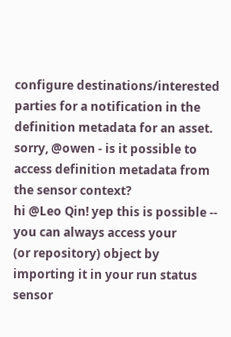configure destinations/interested parties for a notification in the definition metadata for an asset.
sorry, @owen - is it possible to access definition metadata from the sensor context?
hi @Leo Qin! yep this is possible -- you can always access your
(or repository) object by importing it in your run status sensor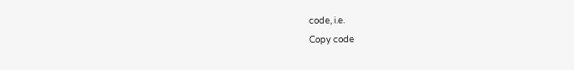code, i.e.
Copy code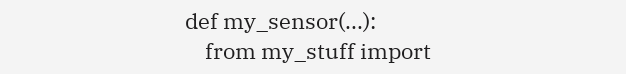def my_sensor(...):
    from my_stuff import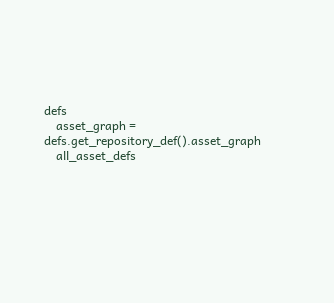defs
    asset_graph = defs.get_repository_def().asset_graph
    all_asset_defs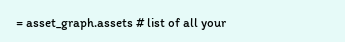= asset_graph.assets # list of all your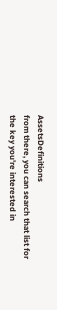AssetsDefinitions
from there, you can search that list for the key you're interested in